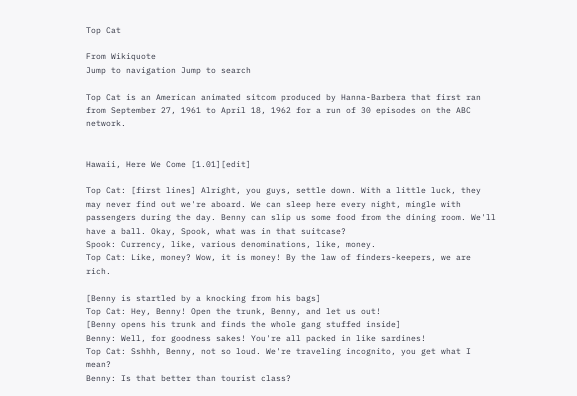Top Cat

From Wikiquote
Jump to navigation Jump to search

Top Cat is an American animated sitcom produced by Hanna-Barbera that first ran from September 27, 1961 to April 18, 1962 for a run of 30 episodes on the ABC network.


Hawaii, Here We Come [1.01][edit]

Top Cat: [first lines] Alright, you guys, settle down. With a little luck, they may never find out we're aboard. We can sleep here every night, mingle with passengers during the day. Benny can slip us some food from the dining room. We'll have a ball. Okay, Spook, what was in that suitcase?
Spook: Currency, like, various denominations, like, money.
Top Cat: Like, money? Wow, it is money! By the law of finders-keepers, we are rich.

[Benny is startled by a knocking from his bags]
Top Cat: Hey, Benny! Open the trunk, Benny, and let us out!
[Benny opens his trunk and finds the whole gang stuffed inside]
Benny: Well, for goodness sakes! You're all packed in like sardines!
Top Cat: Sshhh, Benny, not so loud. We're traveling incognito, you get what I mean?
Benny: Is that better than tourist class?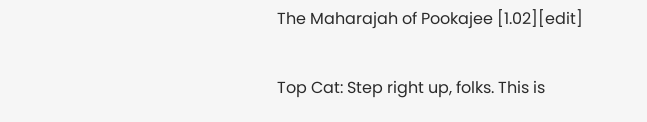The Maharajah of Pookajee [1.02][edit]

Top Cat: Step right up, folks. This is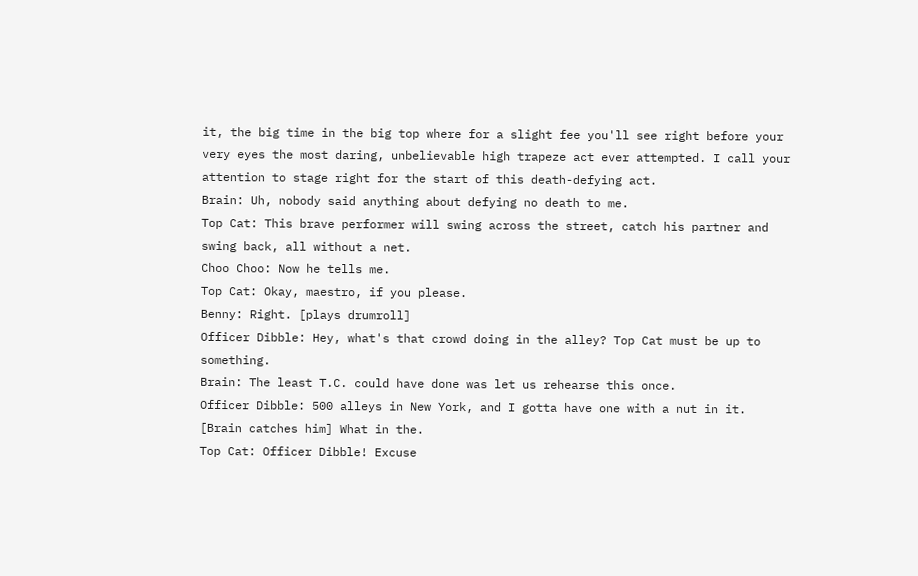it, the big time in the big top where for a slight fee you'll see right before your very eyes the most daring, unbelievable high trapeze act ever attempted. I call your attention to stage right for the start of this death-defying act.
Brain: Uh, nobody said anything about defying no death to me.
Top Cat: This brave performer will swing across the street, catch his partner and swing back, all without a net.
Choo Choo: Now he tells me.
Top Cat: Okay, maestro, if you please.
Benny: Right. [plays drumroll]
Officer Dibble: Hey, what's that crowd doing in the alley? Top Cat must be up to something.
Brain: The least T.C. could have done was let us rehearse this once.
Officer Dibble: 500 alleys in New York, and I gotta have one with a nut in it. [Brain catches him] What in the.
Top Cat: Officer Dibble! Excuse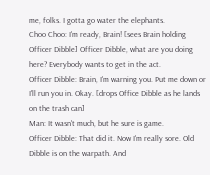me, folks. I gotta go water the elephants.
Choo Choo: I'm ready, Brain! [sees Brain holding Officer Dibble] Officer Dibble, what are you doing here? Everybody wants to get in the act.
Officer Dibble: Brain, I'm warning you. Put me down or I'll run you in. Okay. [drops Office Dibble as he lands on the trash can]
Man: It wasn't much, but he sure is game.
Officer Dibble: That did it. Now I'm really sore. Old Dibble is on the warpath. And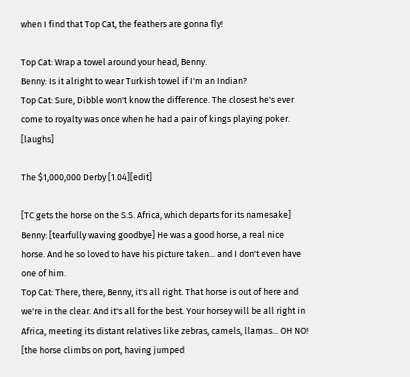when I find that Top Cat, the feathers are gonna fly!

Top Cat: Wrap a towel around your head, Benny.
Benny: Is it alright to wear Turkish towel if I'm an Indian?
Top Cat: Sure, Dibble won't know the difference. The closest he's ever come to royalty was once when he had a pair of kings playing poker. [laughs]

The $1,000,000 Derby [1.04][edit]

[TC gets the horse on the S.S. Africa, which departs for its namesake]
Benny: [tearfully waving goodbye] He was a good horse, a real nice horse. And he so loved to have his picture taken... and I don't even have one of him.
Top Cat: There, there, Benny, it's all right. That horse is out of here and we're in the clear. And it's all for the best. Your horsey will be all right in Africa, meeting its distant relatives like zebras, camels, llamas... OH NO!
[the horse climbs on port, having jumped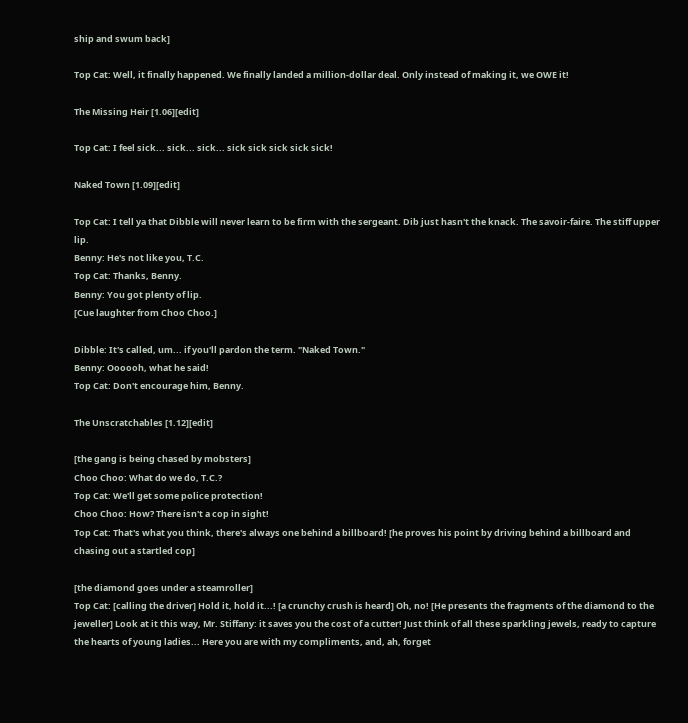ship and swum back]

Top Cat: Well, it finally happened. We finally landed a million-dollar deal. Only instead of making it, we OWE it!

The Missing Heir [1.06][edit]

Top Cat: I feel sick... sick... sick... sick sick sick sick sick!

Naked Town [1.09][edit]

Top Cat: I tell ya that Dibble will never learn to be firm with the sergeant. Dib just hasn't the knack. The savoir-faire. The stiff upper lip.
Benny: He's not like you, T.C.
Top Cat: Thanks, Benny.
Benny: You got plenty of lip.
[Cue laughter from Choo Choo.]

Dibble: It's called, um... if you'll pardon the term. "Naked Town."
Benny: Oooooh, what he said!
Top Cat: Don't encourage him, Benny.

The Unscratchables [1.12][edit]

[the gang is being chased by mobsters]
Choo Choo: What do we do, T.C.?
Top Cat: We'll get some police protection!
Choo Choo: How? There isn't a cop in sight!
Top Cat: That's what you think, there's always one behind a billboard! [he proves his point by driving behind a billboard and chasing out a startled cop]

[the diamond goes under a steamroller]
Top Cat: [calling the driver] Hold it, hold it...! [a crunchy crush is heard] Oh, no! [He presents the fragments of the diamond to the jeweller] Look at it this way, Mr. Stiffany: it saves you the cost of a cutter! Just think of all these sparkling jewels, ready to capture the hearts of young ladies... Here you are with my compliments, and, ah, forget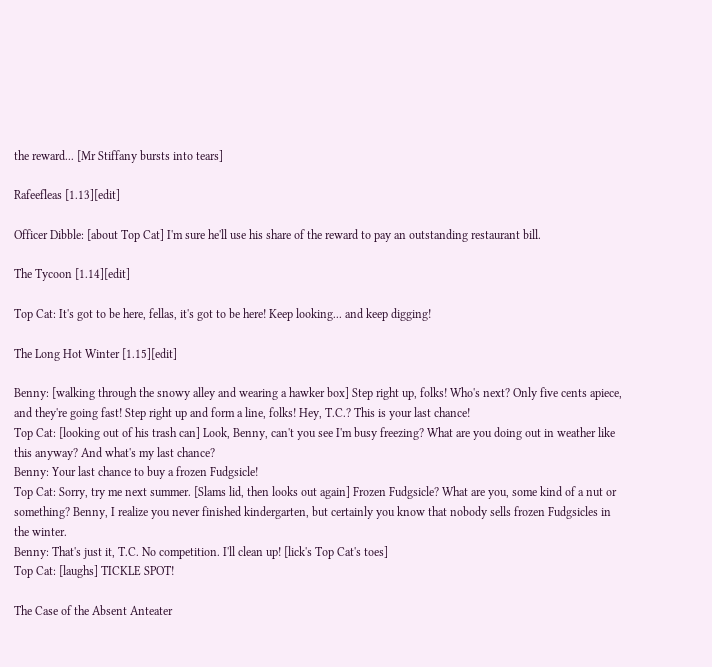the reward... [Mr Stiffany bursts into tears]

Rafeefleas [1.13][edit]

Officer Dibble: [about Top Cat] I'm sure he'll use his share of the reward to pay an outstanding restaurant bill.

The Tycoon [1.14][edit]

Top Cat: It's got to be here, fellas, it's got to be here! Keep looking... and keep digging!

The Long Hot Winter [1.15][edit]

Benny: [walking through the snowy alley and wearing a hawker box] Step right up, folks! Who's next? Only five cents apiece, and they're going fast! Step right up and form a line, folks! Hey, T.C.? This is your last chance!
Top Cat: [looking out of his trash can] Look, Benny, can't you see I'm busy freezing? What are you doing out in weather like this anyway? And what's my last chance?
Benny: Your last chance to buy a frozen Fudgsicle!
Top Cat: Sorry, try me next summer. [Slams lid, then looks out again] Frozen Fudgsicle? What are you, some kind of a nut or something? Benny, I realize you never finished kindergarten, but certainly you know that nobody sells frozen Fudgsicles in the winter.
Benny: That's just it, T.C. No competition. I'll clean up! [lick's Top Cat's toes]
Top Cat: [laughs] TICKLE SPOT!

The Case of the Absent Anteater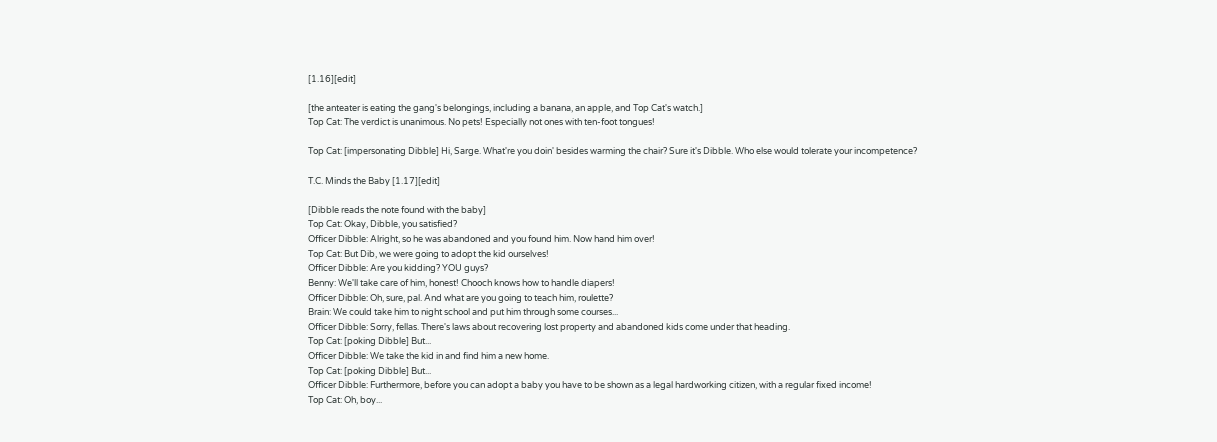[1.16][edit]

[the anteater is eating the gang's belongings, including a banana, an apple, and Top Cat's watch.]
Top Cat: The verdict is unanimous. No pets! Especially not ones with ten-foot tongues!

Top Cat: [impersonating Dibble] Hi, Sarge. What're you doin' besides warming the chair? Sure it's Dibble. Who else would tolerate your incompetence?

T.C. Minds the Baby [1.17][edit]

[Dibble reads the note found with the baby]
Top Cat: Okay, Dibble, you satisfied?
Officer Dibble: Alright, so he was abandoned and you found him. Now hand him over!
Top Cat: But Dib, we were going to adopt the kid ourselves!
Officer Dibble: Are you kidding? YOU guys?
Benny: We'll take care of him, honest! Chooch knows how to handle diapers!
Officer Dibble: Oh, sure, pal. And what are you going to teach him, roulette?
Brain: We could take him to night school and put him through some courses...
Officer Dibble: Sorry, fellas. There's laws about recovering lost property and abandoned kids come under that heading.
Top Cat: [poking Dibble] But...
Officer Dibble: We take the kid in and find him a new home.
Top Cat: [poking Dibble] But...
Officer Dibble: Furthermore, before you can adopt a baby you have to be shown as a legal hardworking citizen, with a regular fixed income!
Top Cat: Oh, boy...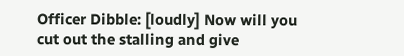Officer Dibble: [loudly] Now will you cut out the stalling and give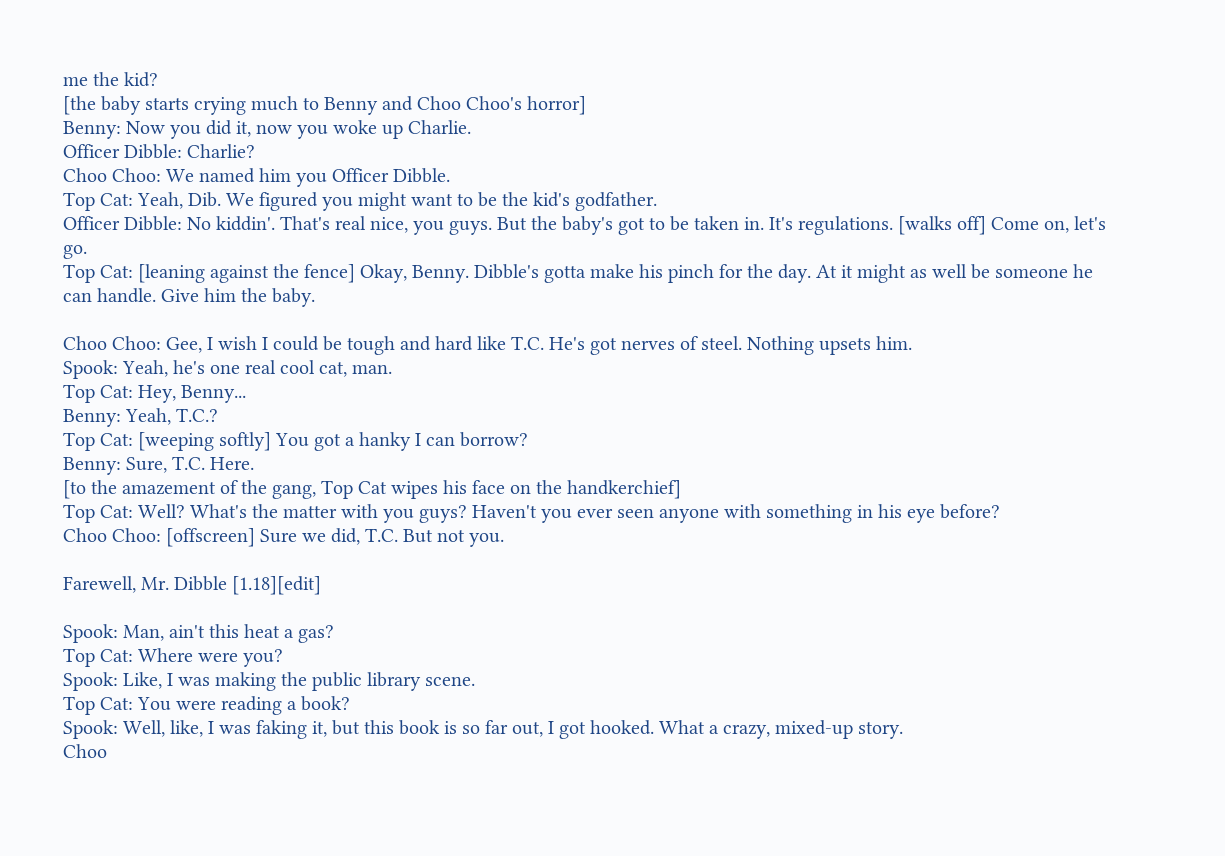me the kid?
[the baby starts crying much to Benny and Choo Choo's horror]
Benny: Now you did it, now you woke up Charlie.
Officer Dibble: Charlie?
Choo Choo: We named him you Officer Dibble.
Top Cat: Yeah, Dib. We figured you might want to be the kid's godfather.
Officer Dibble: No kiddin'. That's real nice, you guys. But the baby's got to be taken in. It's regulations. [walks off] Come on, let's go.
Top Cat: [leaning against the fence] Okay, Benny. Dibble's gotta make his pinch for the day. At it might as well be someone he can handle. Give him the baby.

Choo Choo: Gee, I wish I could be tough and hard like T.C. He's got nerves of steel. Nothing upsets him.
Spook: Yeah, he's one real cool cat, man.
Top Cat: Hey, Benny...
Benny: Yeah, T.C.?
Top Cat: [weeping softly] You got a hanky I can borrow?
Benny: Sure, T.C. Here.
[to the amazement of the gang, Top Cat wipes his face on the handkerchief]
Top Cat: Well? What's the matter with you guys? Haven't you ever seen anyone with something in his eye before?
Choo Choo: [offscreen] Sure we did, T.C. But not you.

Farewell, Mr. Dibble [1.18][edit]

Spook: Man, ain't this heat a gas?
Top Cat: Where were you?
Spook: Like, I was making the public library scene.
Top Cat: You were reading a book?
Spook: Well, like, I was faking it, but this book is so far out, I got hooked. What a crazy, mixed-up story.
Choo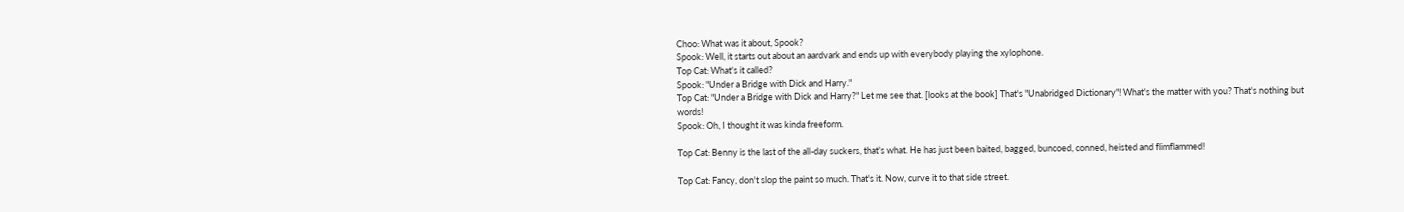Choo: What was it about, Spook?
Spook: Well, it starts out about an aardvark and ends up with everybody playing the xylophone.
Top Cat: What's it called?
Spook: "Under a Bridge with Dick and Harry."
Top Cat: "Under a Bridge with Dick and Harry?" Let me see that. [looks at the book] That's "Unabridged Dictionary"! What's the matter with you? That's nothing but words!
Spook: Oh, I thought it was kinda freeform.

Top Cat: Benny is the last of the all-day suckers, that's what. He has just been baited, bagged, buncoed, conned, heisted and flimflammed!

Top Cat: Fancy, don't slop the paint so much. That's it. Now, curve it to that side street.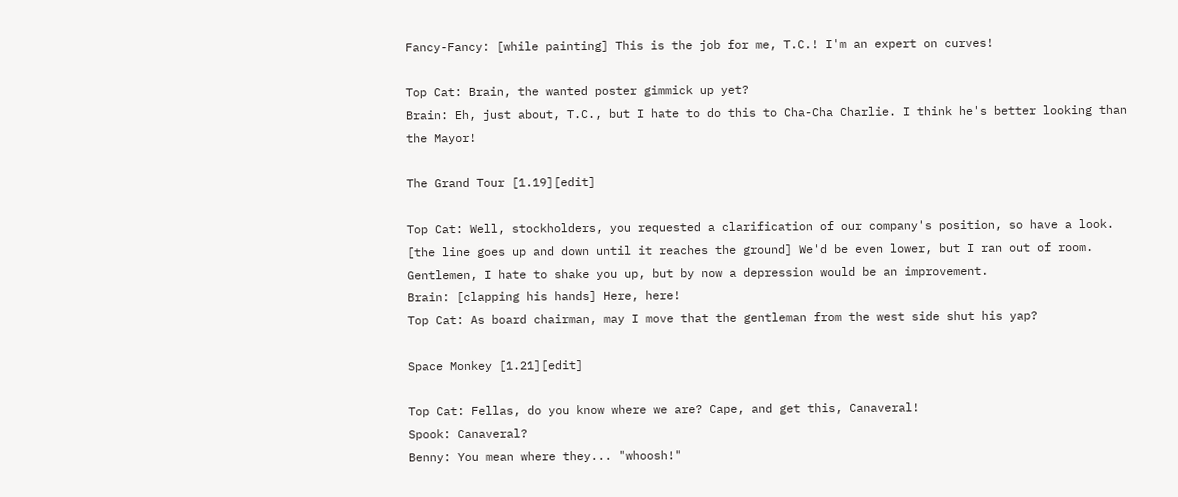Fancy-Fancy: [while painting] This is the job for me, T.C.! I'm an expert on curves!

Top Cat: Brain, the wanted poster gimmick up yet?
Brain: Eh, just about, T.C., but I hate to do this to Cha-Cha Charlie. I think he's better looking than the Mayor!

The Grand Tour [1.19][edit]

Top Cat: Well, stockholders, you requested a clarification of our company's position, so have a look. [the line goes up and down until it reaches the ground] We'd be even lower, but I ran out of room. Gentlemen, I hate to shake you up, but by now a depression would be an improvement.
Brain: [clapping his hands] Here, here!
Top Cat: As board chairman, may I move that the gentleman from the west side shut his yap?

Space Monkey [1.21][edit]

Top Cat: Fellas, do you know where we are? Cape, and get this, Canaveral!
Spook: Canaveral?
Benny: You mean where they... "whoosh!"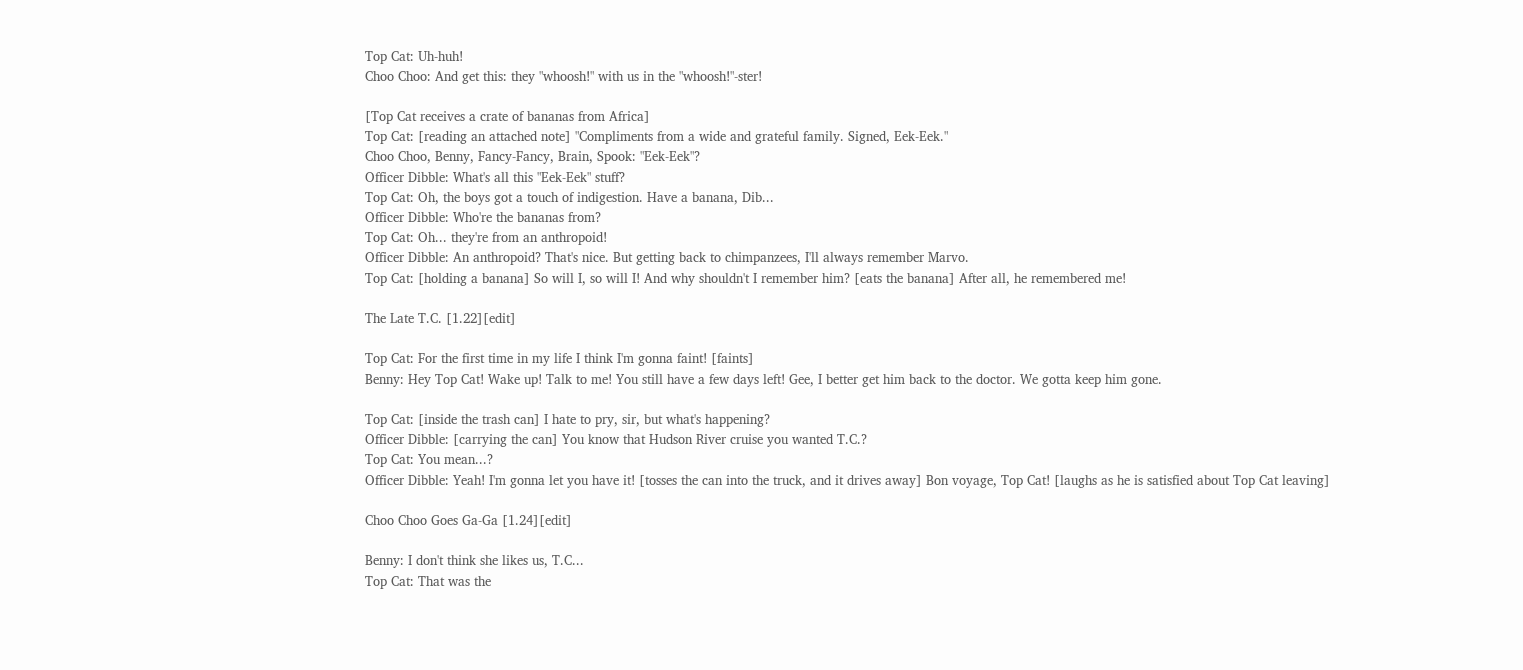Top Cat: Uh-huh!
Choo Choo: And get this: they "whoosh!" with us in the "whoosh!"-ster!

[Top Cat receives a crate of bananas from Africa]
Top Cat: [reading an attached note] "Compliments from a wide and grateful family. Signed, Eek-Eek."
Choo Choo, Benny, Fancy-Fancy, Brain, Spook: "Eek-Eek"?
Officer Dibble: What's all this "Eek-Eek" stuff?
Top Cat: Oh, the boys got a touch of indigestion. Have a banana, Dib...
Officer Dibble: Who're the bananas from?
Top Cat: Oh... they're from an anthropoid!
Officer Dibble: An anthropoid? That's nice. But getting back to chimpanzees, I'll always remember Marvo.
Top Cat: [holding a banana] So will I, so will I! And why shouldn't I remember him? [eats the banana] After all, he remembered me!

The Late T.C. [1.22][edit]

Top Cat: For the first time in my life I think I'm gonna faint! [faints]
Benny: Hey Top Cat! Wake up! Talk to me! You still have a few days left! Gee, I better get him back to the doctor. We gotta keep him gone.

Top Cat: [inside the trash can] I hate to pry, sir, but what's happening?
Officer Dibble: [carrying the can] You know that Hudson River cruise you wanted T.C.?
Top Cat: You mean...?
Officer Dibble: Yeah! I'm gonna let you have it! [tosses the can into the truck, and it drives away] Bon voyage, Top Cat! [laughs as he is satisfied about Top Cat leaving]

Choo Choo Goes Ga-Ga [1.24][edit]

Benny: I don't think she likes us, T.C...
Top Cat: That was the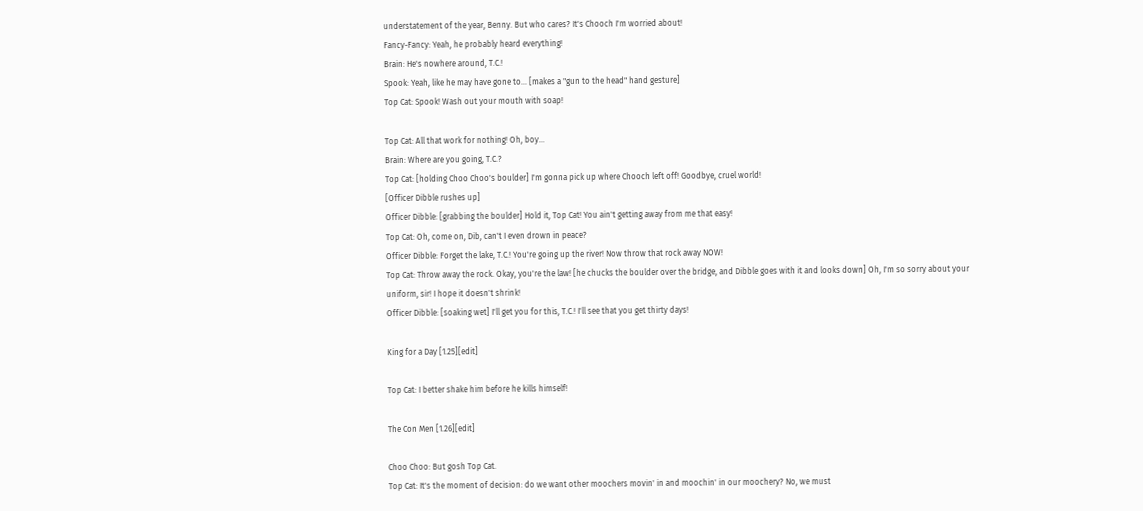understatement of the year, Benny. But who cares? It's Chooch I'm worried about!
Fancy-Fancy: Yeah, he probably heard everything!
Brain: He's nowhere around, T.C.!
Spook: Yeah, like he may have gone to... [makes a "gun to the head" hand gesture]
Top Cat: Spook! Wash out your mouth with soap!

Top Cat: All that work for nothing! Oh, boy...
Brain: Where are you going, T.C.?
Top Cat: [holding Choo Choo's boulder] I'm gonna pick up where Chooch left off! Goodbye, cruel world!
[Officer Dibble rushes up]
Officer Dibble: [grabbing the boulder] Hold it, Top Cat! You ain't getting away from me that easy!
Top Cat: Oh, come on, Dib, can't I even drown in peace?
Officer Dibble: Forget the lake, T.C.! You're going up the river! Now throw that rock away NOW!
Top Cat: Throw away the rock. Okay, you're the law! [he chucks the boulder over the bridge, and Dibble goes with it and looks down] Oh, I'm so sorry about your uniform, sir! I hope it doesn't shrink!
Officer Dibble: [soaking wet] I'll get you for this, T.C.! I'll see that you get thirty days!

King for a Day [1.25][edit]

Top Cat: I better shake him before he kills himself!

The Con Men [1.26][edit]

Choo Choo: But gosh Top Cat.
Top Cat: It's the moment of decision: do we want other moochers movin' in and moochin' in our moochery? No, we must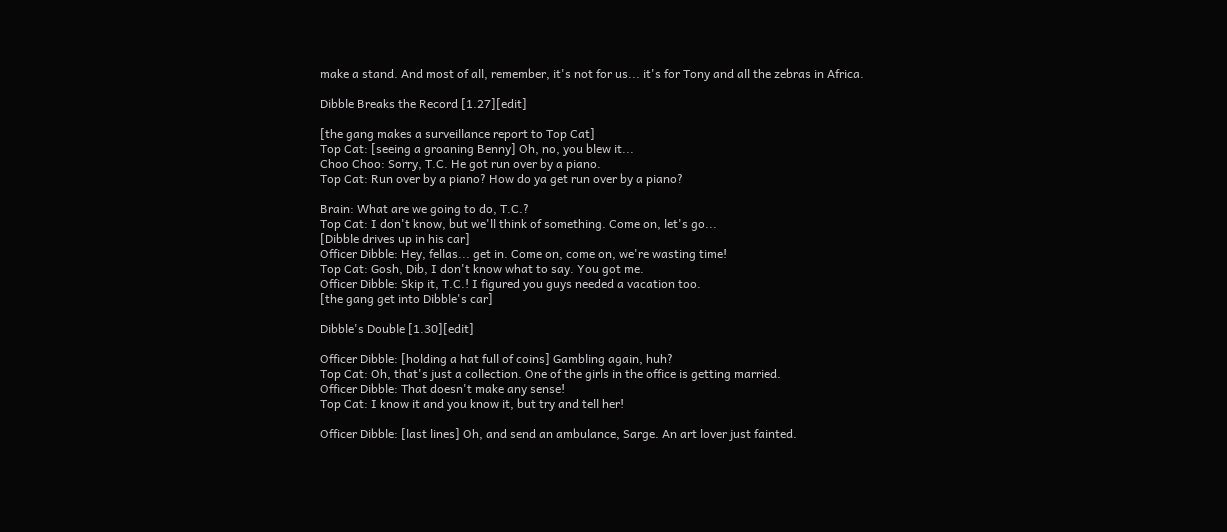make a stand. And most of all, remember, it's not for us... it's for Tony and all the zebras in Africa.

Dibble Breaks the Record [1.27][edit]

[the gang makes a surveillance report to Top Cat]
Top Cat: [seeing a groaning Benny] Oh, no, you blew it...
Choo Choo: Sorry, T.C. He got run over by a piano.
Top Cat: Run over by a piano? How do ya get run over by a piano?

Brain: What are we going to do, T.C.?
Top Cat: I don't know, but we'll think of something. Come on, let's go...
[Dibble drives up in his car]
Officer Dibble: Hey, fellas... get in. Come on, come on, we're wasting time!
Top Cat: Gosh, Dib, I don't know what to say. You got me.
Officer Dibble: Skip it, T.C.! I figured you guys needed a vacation too.
[the gang get into Dibble's car]

Dibble's Double [1.30][edit]

Officer Dibble: [holding a hat full of coins] Gambling again, huh?
Top Cat: Oh, that's just a collection. One of the girls in the office is getting married.
Officer Dibble: That doesn't make any sense!
Top Cat: I know it and you know it, but try and tell her!

Officer Dibble: [last lines] Oh, and send an ambulance, Sarge. An art lover just fainted.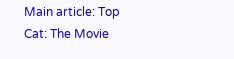Main article: Top Cat: The Movie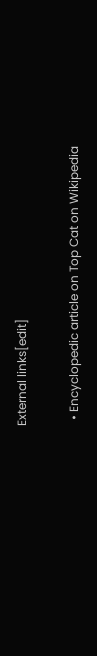External links[edit]

  • Encyclopedic article on Top Cat on Wikipedia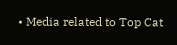• Media related to Top Cat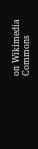on Wikimedia Commons